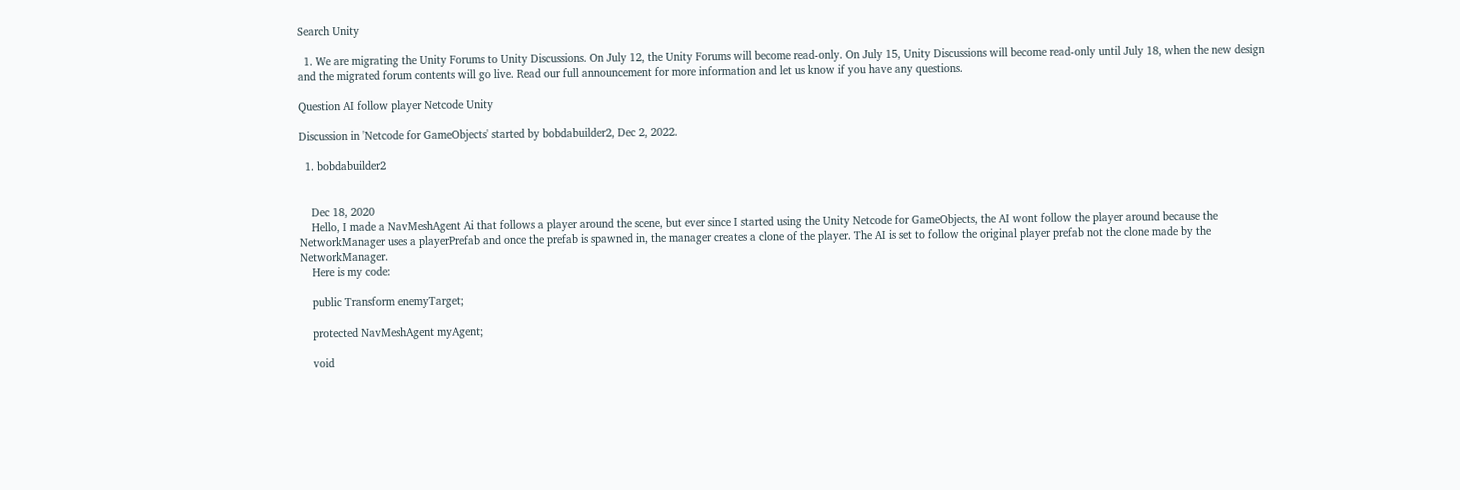Search Unity

  1. We are migrating the Unity Forums to Unity Discussions. On July 12, the Unity Forums will become read-only. On July 15, Unity Discussions will become read-only until July 18, when the new design and the migrated forum contents will go live. Read our full announcement for more information and let us know if you have any questions.

Question AI follow player Netcode Unity

Discussion in 'Netcode for GameObjects' started by bobdabuilder2, Dec 2, 2022.

  1. bobdabuilder2


    Dec 18, 2020
    Hello, I made a NavMeshAgent Ai that follows a player around the scene, but ever since I started using the Unity Netcode for GameObjects, the AI wont follow the player around because the NetworkManager uses a playerPrefab and once the prefab is spawned in, the manager creates a clone of the player. The AI is set to follow the original player prefab not the clone made by the NetworkManager.
    Here is my code:

    public Transform enemyTarget;

    protected NavMeshAgent myAgent;

    void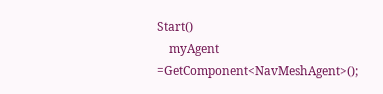Start()
    myAgent =GetComponent<NavMeshAgent>();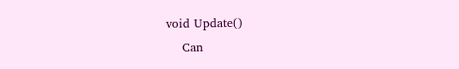void Update()
    Can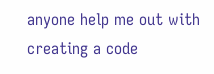anyone help me out with creating a code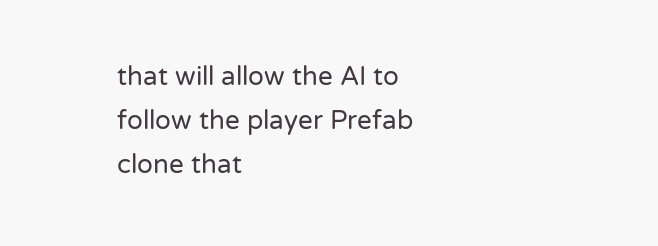that will allow the AI to follow the player Prefab clone that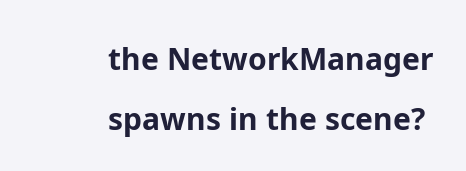the NetworkManager spawns in the scene?